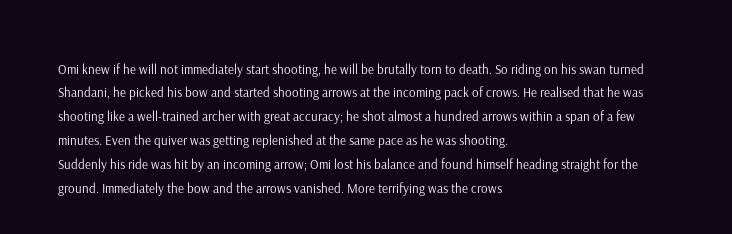Omi knew if he will not immediately start shooting, he will be brutally torn to death. So riding on his swan turned Shandani, he picked his bow and started shooting arrows at the incoming pack of crows. He realised that he was shooting like a well-trained archer with great accuracy; he shot almost a hundred arrows within a span of a few minutes. Even the quiver was getting replenished at the same pace as he was shooting.
Suddenly his ride was hit by an incoming arrow; Omi lost his balance and found himself heading straight for the ground. Immediately the bow and the arrows vanished. More terrifying was the crows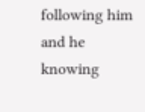following him and he knowing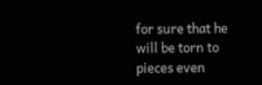for sure that he will be torn to pieces even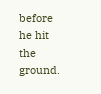before he hit the ground.